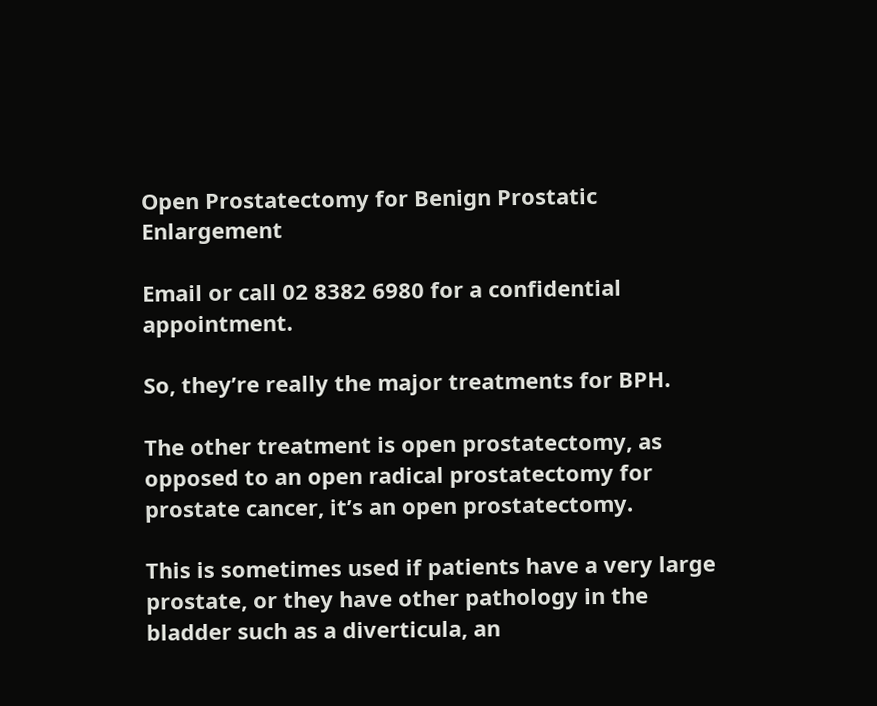Open Prostatectomy for Benign Prostatic Enlargement

Email or call 02 8382 6980 for a confidential appointment.

So, they’re really the major treatments for BPH.

The other treatment is open prostatectomy, as opposed to an open radical prostatectomy for prostate cancer, it’s an open prostatectomy.

This is sometimes used if patients have a very large prostate, or they have other pathology in the bladder such as a diverticula, an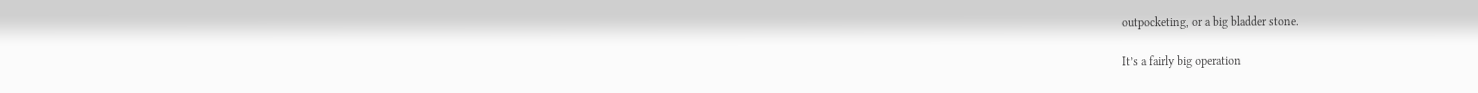outpocketing, or a big bladder stone.

It’s a fairly big operation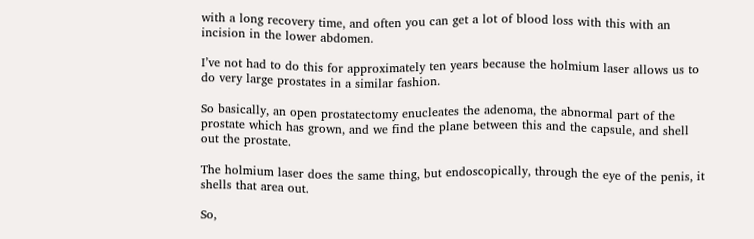with a long recovery time, and often you can get a lot of blood loss with this with an incision in the lower abdomen.

I’ve not had to do this for approximately ten years because the holmium laser allows us to do very large prostates in a similar fashion.

So basically, an open prostatectomy enucleates the adenoma, the abnormal part of the prostate which has grown, and we find the plane between this and the capsule, and shell out the prostate.

The holmium laser does the same thing, but endoscopically, through the eye of the penis, it shells that area out.

So,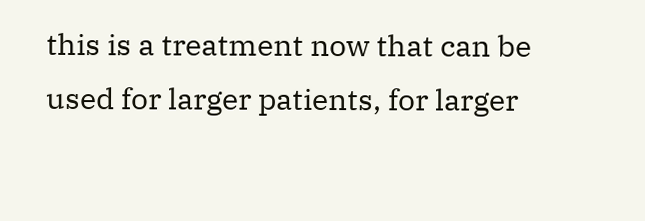this is a treatment now that can be used for larger patients, for larger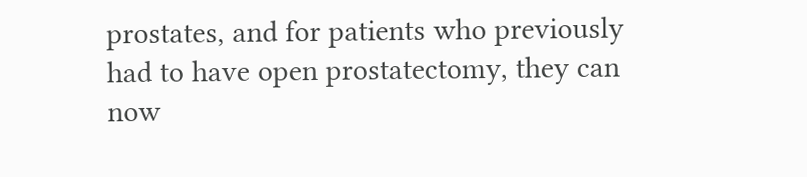prostates, and for patients who previously had to have open prostatectomy, they can now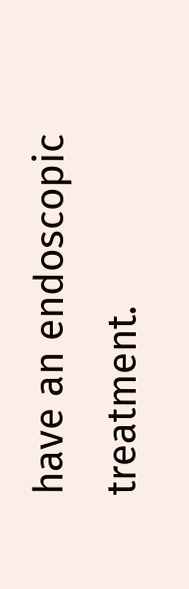have an endoscopic treatment.